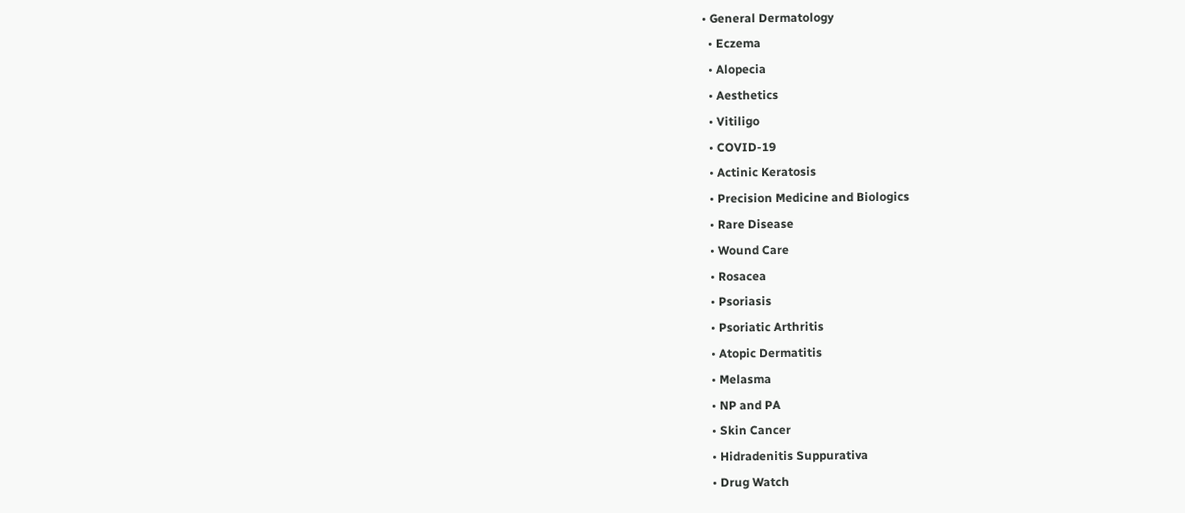• General Dermatology
  • Eczema
  • Alopecia
  • Aesthetics
  • Vitiligo
  • COVID-19
  • Actinic Keratosis
  • Precision Medicine and Biologics
  • Rare Disease
  • Wound Care
  • Rosacea
  • Psoriasis
  • Psoriatic Arthritis
  • Atopic Dermatitis
  • Melasma
  • NP and PA
  • Skin Cancer
  • Hidradenitis Suppurativa
  • Drug Watch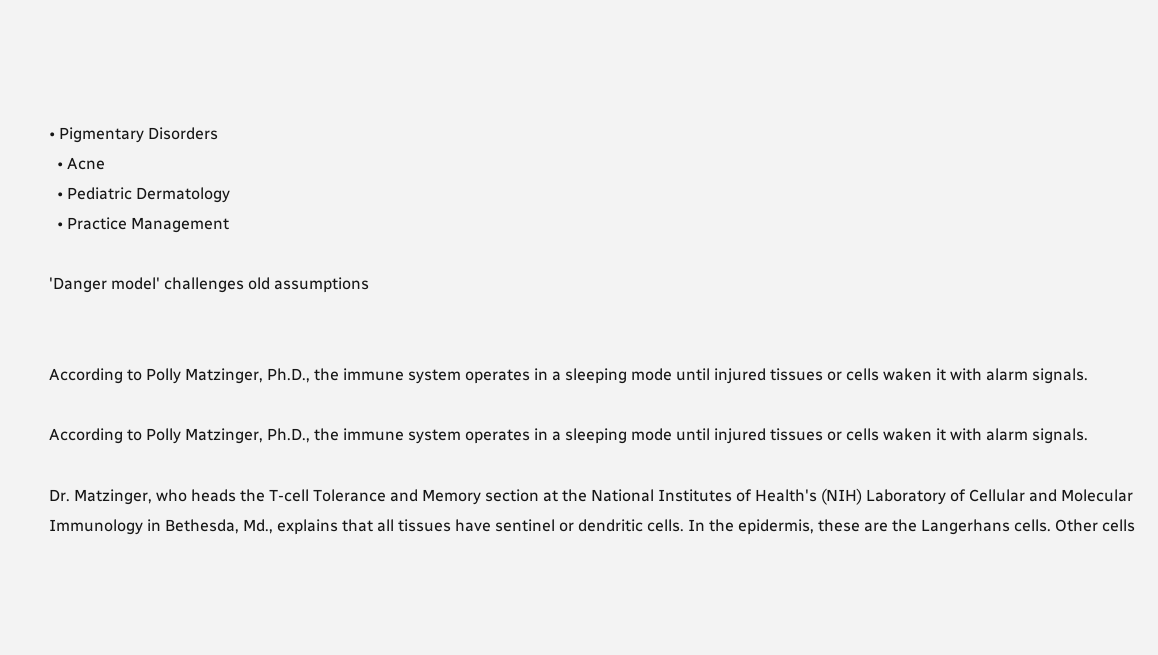• Pigmentary Disorders
  • Acne
  • Pediatric Dermatology
  • Practice Management

'Danger model' challenges old assumptions


According to Polly Matzinger, Ph.D., the immune system operates in a sleeping mode until injured tissues or cells waken it with alarm signals.

According to Polly Matzinger, Ph.D., the immune system operates in a sleeping mode until injured tissues or cells waken it with alarm signals.

Dr. Matzinger, who heads the T-cell Tolerance and Memory section at the National Institutes of Health's (NIH) Laboratory of Cellular and Molecular Immunology in Bethesda, Md., explains that all tissues have sentinel or dendritic cells. In the epidermis, these are the Langerhans cells. Other cells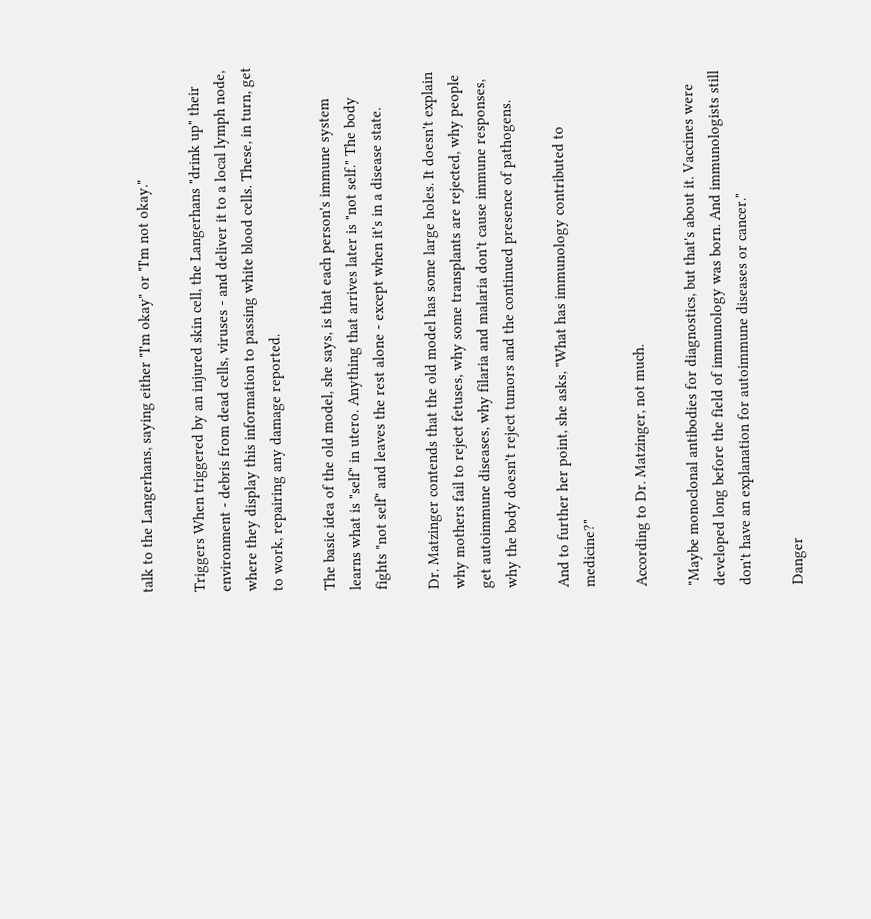talk to the Langerhans, saying either "I'm okay" or "I'm not okay."

Triggers When triggered by an injured skin cell, the Langerhans "drink up" their environment - debris from dead cells, viruses - and deliver it to a local lymph node, where they display this information to passing white blood cells. These, in turn, get to work, repairing any damage reported.

The basic idea of the old model, she says, is that each person's immune system learns what is "self" in utero. Anything that arrives later is "not self." The body fights "not self" and leaves the rest alone - except when it's in a disease state.

Dr. Matzinger contends that the old model has some large holes. It doesn't explain why mothers fail to reject fetuses, why some transplants are rejected, why people get autoimmune diseases, why filaria and malaria don't cause immune responses, why the body doesn't reject tumors and the continued presence of pathogens.

And to further her point, she asks, "What has immunology contributed to medicine?"

According to Dr. Matzinger, not much.

"Maybe monoclonal antibodies for diagnostics, but that's about it. Vaccines were developed long before the field of immunology was born. And immunologists still don't have an explanation for autoimmune diseases or cancer."

Danger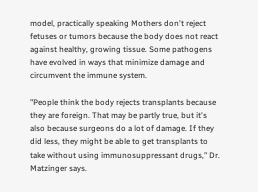model, practically speaking Mothers don't reject fetuses or tumors because the body does not react against healthy, growing tissue. Some pathogens have evolved in ways that minimize damage and circumvent the immune system.

"People think the body rejects transplants because they are foreign. That may be partly true, but it's also because surgeons do a lot of damage. If they did less, they might be able to get transplants to take without using immunosuppressant drugs," Dr. Matzinger says.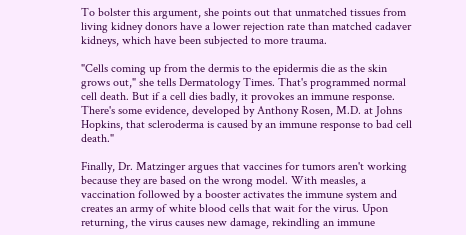To bolster this argument, she points out that unmatched tissues from living kidney donors have a lower rejection rate than matched cadaver kidneys, which have been subjected to more trauma.

"Cells coming up from the dermis to the epidermis die as the skin grows out," she tells Dermatology Times. That's programmed normal cell death. But if a cell dies badly, it provokes an immune response. There's some evidence, developed by Anthony Rosen, M.D. at Johns Hopkins, that scleroderma is caused by an immune response to bad cell death."

Finally, Dr. Matzinger argues that vaccines for tumors aren't working because they are based on the wrong model. With measles, a vaccination followed by a booster activates the immune system and creates an army of white blood cells that wait for the virus. Upon returning, the virus causes new damage, rekindling an immune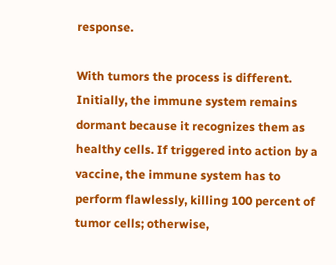response.

With tumors the process is different. Initially, the immune system remains dormant because it recognizes them as healthy cells. If triggered into action by a vaccine, the immune system has to perform flawlessly, killing 100 percent of tumor cells; otherwise,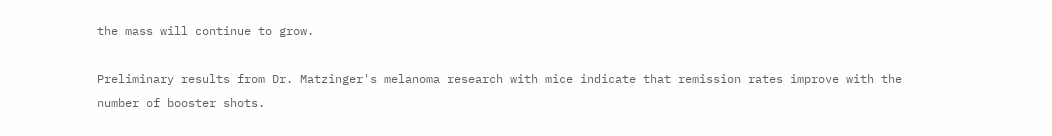the mass will continue to grow.

Preliminary results from Dr. Matzinger's melanoma research with mice indicate that remission rates improve with the number of booster shots.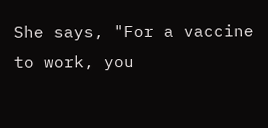She says, "For a vaccine to work, you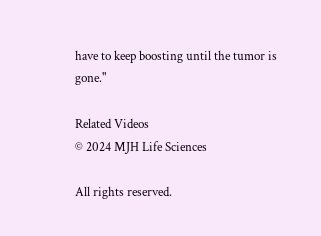have to keep boosting until the tumor is gone."

Related Videos
© 2024 MJH Life Sciences

All rights reserved.